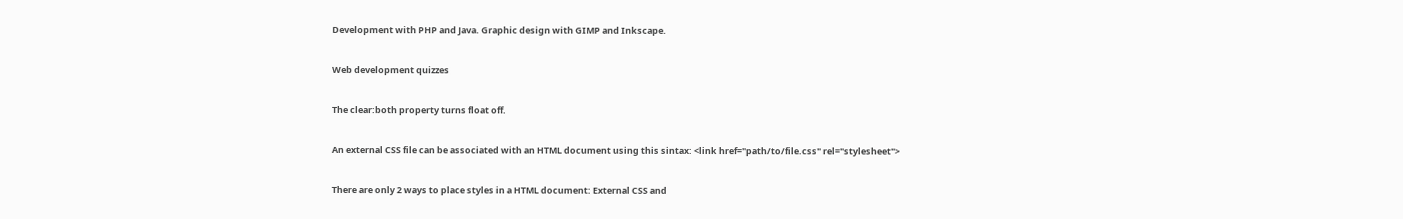Development with PHP and Java. Graphic design with GIMP and Inkscape.

Web development quizzes

The clear:both property turns float off.

An external CSS file can be associated with an HTML document using this sintax: <link href="path/to/file.css" rel="stylesheet">

There are only 2 ways to place styles in a HTML document: External CSS and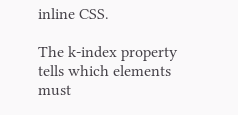inline CSS.

The k-index property tells which elements must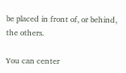be placed in front of, or behind, the others.

You can center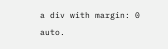a div with margin: 0 auto.